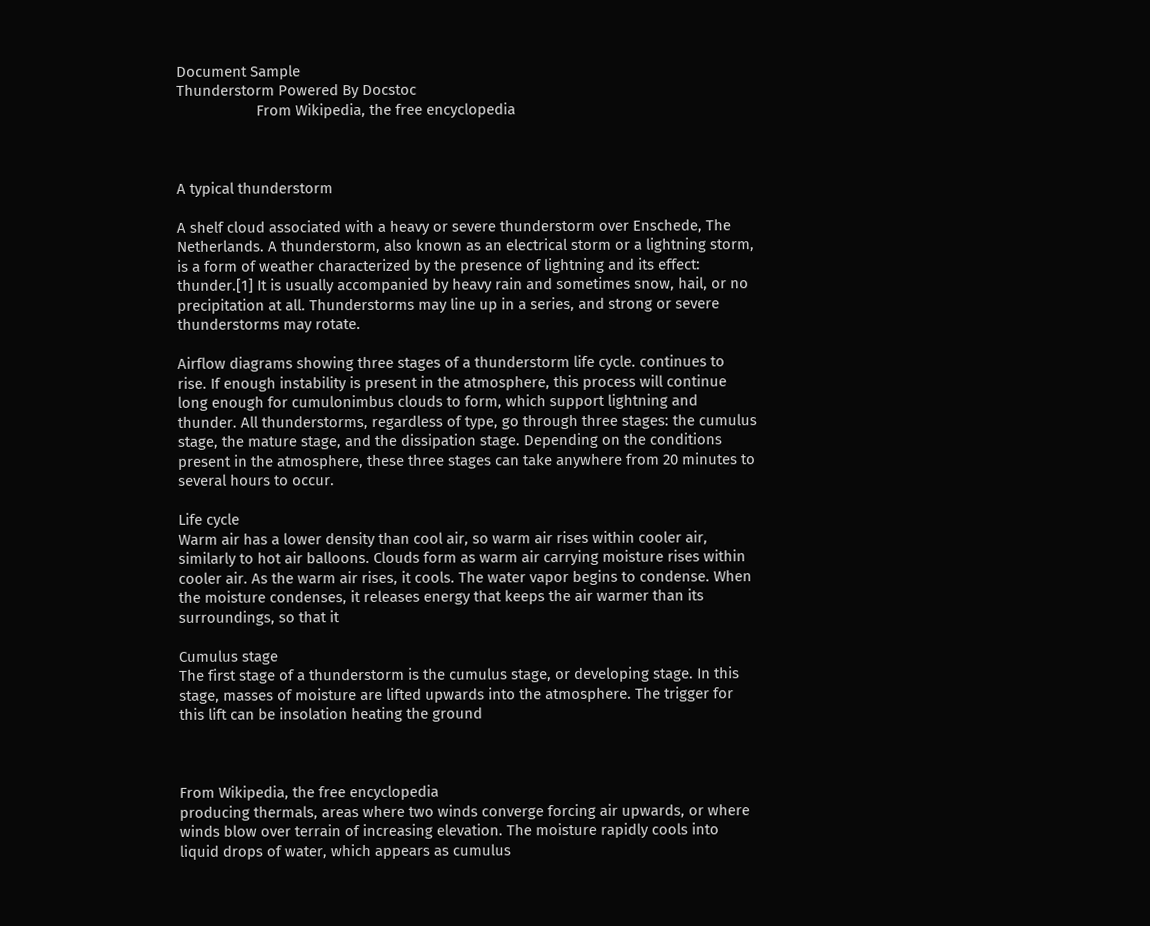Document Sample
Thunderstorm Powered By Docstoc
                    From Wikipedia, the free encyclopedia



A typical thunderstorm

A shelf cloud associated with a heavy or severe thunderstorm over Enschede, The Netherlands. A thunderstorm, also known as an electrical storm or a lightning storm, is a form of weather characterized by the presence of lightning and its effect: thunder.[1] It is usually accompanied by heavy rain and sometimes snow, hail, or no precipitation at all. Thunderstorms may line up in a series, and strong or severe thunderstorms may rotate.

Airflow diagrams showing three stages of a thunderstorm life cycle. continues to rise. If enough instability is present in the atmosphere, this process will continue long enough for cumulonimbus clouds to form, which support lightning and thunder. All thunderstorms, regardless of type, go through three stages: the cumulus stage, the mature stage, and the dissipation stage. Depending on the conditions present in the atmosphere, these three stages can take anywhere from 20 minutes to several hours to occur.

Life cycle
Warm air has a lower density than cool air, so warm air rises within cooler air, similarly to hot air balloons. Clouds form as warm air carrying moisture rises within cooler air. As the warm air rises, it cools. The water vapor begins to condense. When the moisture condenses, it releases energy that keeps the air warmer than its surroundings, so that it

Cumulus stage
The first stage of a thunderstorm is the cumulus stage, or developing stage. In this stage, masses of moisture are lifted upwards into the atmosphere. The trigger for this lift can be insolation heating the ground



From Wikipedia, the free encyclopedia
producing thermals, areas where two winds converge forcing air upwards, or where winds blow over terrain of increasing elevation. The moisture rapidly cools into liquid drops of water, which appears as cumulus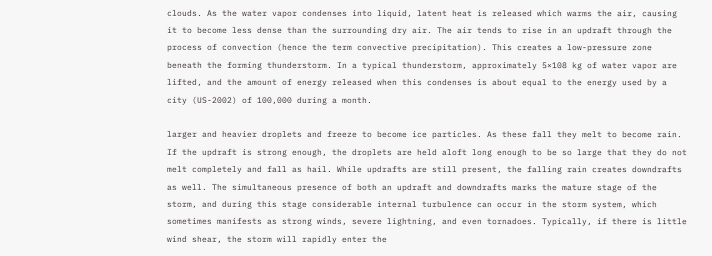clouds. As the water vapor condenses into liquid, latent heat is released which warms the air, causing it to become less dense than the surrounding dry air. The air tends to rise in an updraft through the process of convection (hence the term convective precipitation). This creates a low-pressure zone beneath the forming thunderstorm. In a typical thunderstorm, approximately 5×108 kg of water vapor are lifted, and the amount of energy released when this condenses is about equal to the energy used by a city (US-2002) of 100,000 during a month.

larger and heavier droplets and freeze to become ice particles. As these fall they melt to become rain. If the updraft is strong enough, the droplets are held aloft long enough to be so large that they do not melt completely and fall as hail. While updrafts are still present, the falling rain creates downdrafts as well. The simultaneous presence of both an updraft and downdrafts marks the mature stage of the storm, and during this stage considerable internal turbulence can occur in the storm system, which sometimes manifests as strong winds, severe lightning, and even tornadoes. Typically, if there is little wind shear, the storm will rapidly enter the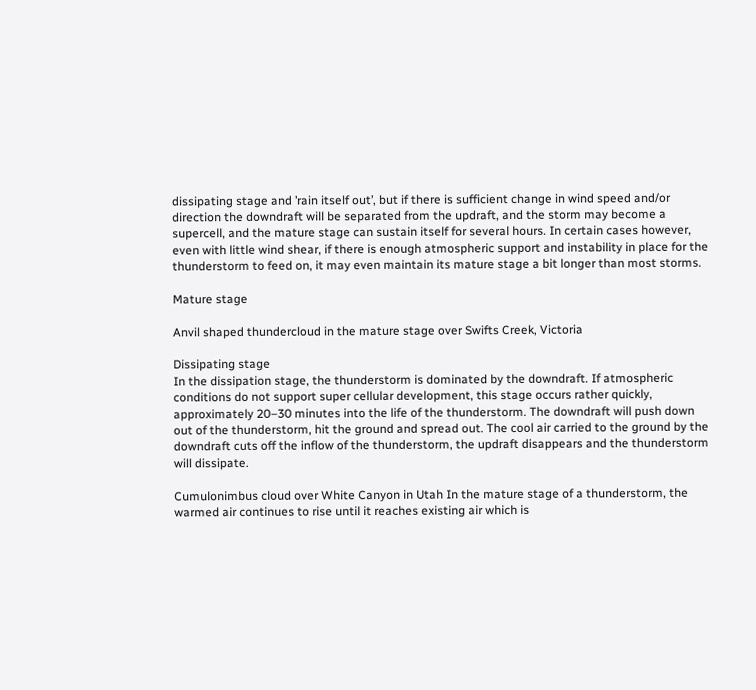dissipating stage and ’rain itself out’, but if there is sufficient change in wind speed and/or direction the downdraft will be separated from the updraft, and the storm may become a supercell, and the mature stage can sustain itself for several hours. In certain cases however, even with little wind shear, if there is enough atmospheric support and instability in place for the thunderstorm to feed on, it may even maintain its mature stage a bit longer than most storms.

Mature stage

Anvil shaped thundercloud in the mature stage over Swifts Creek, Victoria

Dissipating stage
In the dissipation stage, the thunderstorm is dominated by the downdraft. If atmospheric conditions do not support super cellular development, this stage occurs rather quickly, approximately 20–30 minutes into the life of the thunderstorm. The downdraft will push down out of the thunderstorm, hit the ground and spread out. The cool air carried to the ground by the downdraft cuts off the inflow of the thunderstorm, the updraft disappears and the thunderstorm will dissipate.

Cumulonimbus cloud over White Canyon in Utah In the mature stage of a thunderstorm, the warmed air continues to rise until it reaches existing air which is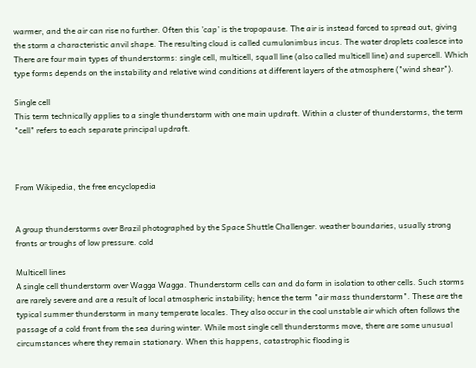warmer, and the air can rise no further. Often this ’cap’ is the tropopause. The air is instead forced to spread out, giving the storm a characteristic anvil shape. The resulting cloud is called cumulonimbus incus. The water droplets coalesce into There are four main types of thunderstorms: single cell, multicell, squall line (also called multicell line) and supercell. Which type forms depends on the instability and relative wind conditions at different layers of the atmosphere ("wind shear").

Single cell
This term technically applies to a single thunderstorm with one main updraft. Within a cluster of thunderstorms, the term "cell" refers to each separate principal updraft.



From Wikipedia, the free encyclopedia


A group thunderstorms over Brazil photographed by the Space Shuttle Challenger. weather boundaries, usually strong fronts or troughs of low pressure. cold

Multicell lines
A single cell thunderstorm over Wagga Wagga. Thunderstorm cells can and do form in isolation to other cells. Such storms are rarely severe and are a result of local atmospheric instability; hence the term "air mass thunderstorm". These are the typical summer thunderstorm in many temperate locales. They also occur in the cool unstable air which often follows the passage of a cold front from the sea during winter. While most single cell thunderstorms move, there are some unusual circumstances where they remain stationary. When this happens, catastrophic flooding is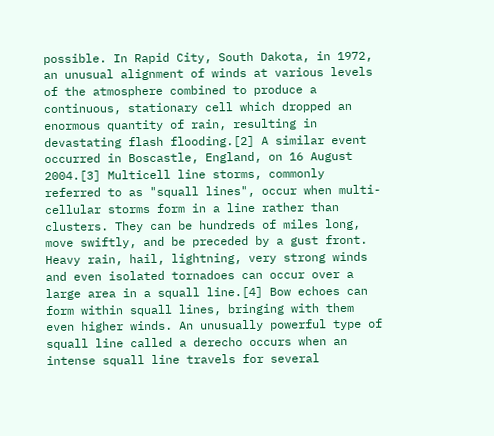possible. In Rapid City, South Dakota, in 1972, an unusual alignment of winds at various levels of the atmosphere combined to produce a continuous, stationary cell which dropped an enormous quantity of rain, resulting in devastating flash flooding.[2] A similar event occurred in Boscastle, England, on 16 August 2004.[3] Multicell line storms, commonly referred to as "squall lines", occur when multi-cellular storms form in a line rather than clusters. They can be hundreds of miles long, move swiftly, and be preceded by a gust front. Heavy rain, hail, lightning, very strong winds and even isolated tornadoes can occur over a large area in a squall line.[4] Bow echoes can form within squall lines, bringing with them even higher winds. An unusually powerful type of squall line called a derecho occurs when an intense squall line travels for several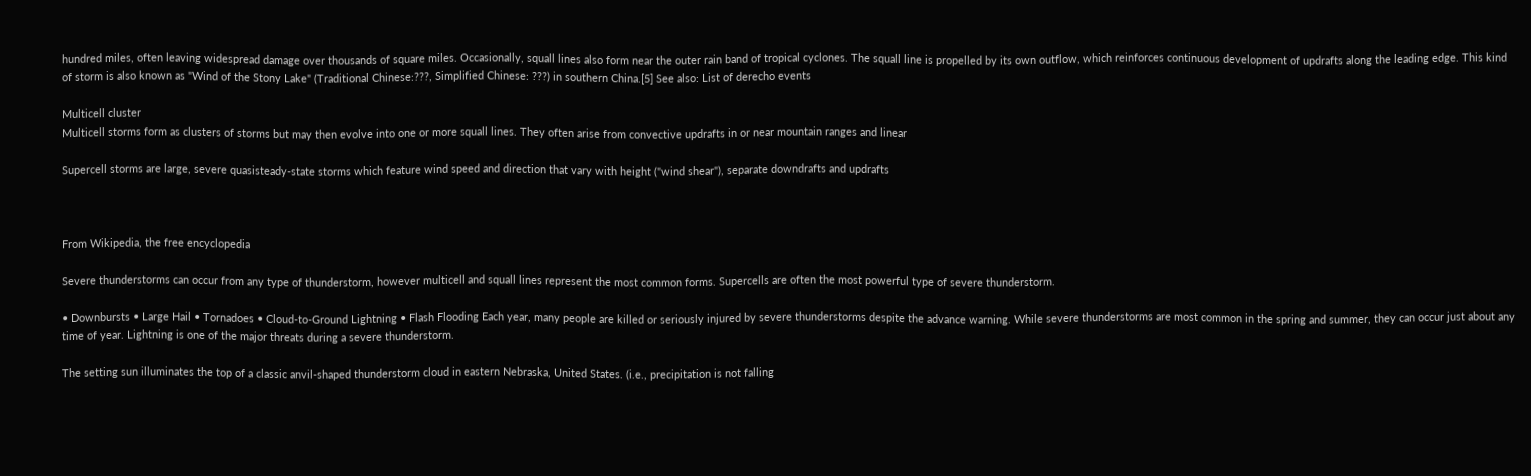hundred miles, often leaving widespread damage over thousands of square miles. Occasionally, squall lines also form near the outer rain band of tropical cyclones. The squall line is propelled by its own outflow, which reinforces continuous development of updrafts along the leading edge. This kind of storm is also known as "Wind of the Stony Lake" (Traditional Chinese:???, Simplified Chinese: ???) in southern China.[5] See also: List of derecho events

Multicell cluster
Multicell storms form as clusters of storms but may then evolve into one or more squall lines. They often arise from convective updrafts in or near mountain ranges and linear

Supercell storms are large, severe quasisteady-state storms which feature wind speed and direction that vary with height ("wind shear"), separate downdrafts and updrafts



From Wikipedia, the free encyclopedia

Severe thunderstorms can occur from any type of thunderstorm, however multicell and squall lines represent the most common forms. Supercells are often the most powerful type of severe thunderstorm.

• Downbursts • Large Hail • Tornadoes • Cloud-to-Ground Lightning • Flash Flooding Each year, many people are killed or seriously injured by severe thunderstorms despite the advance warning. While severe thunderstorms are most common in the spring and summer, they can occur just about any time of year. Lightning is one of the major threats during a severe thunderstorm.

The setting sun illuminates the top of a classic anvil-shaped thunderstorm cloud in eastern Nebraska, United States. (i.e., precipitation is not falling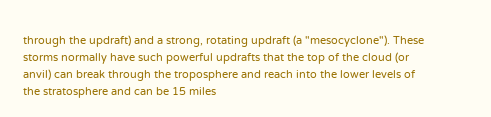through the updraft) and a strong, rotating updraft (a "mesocyclone"). These storms normally have such powerful updrafts that the top of the cloud (or anvil) can break through the troposphere and reach into the lower levels of the stratosphere and can be 15 miles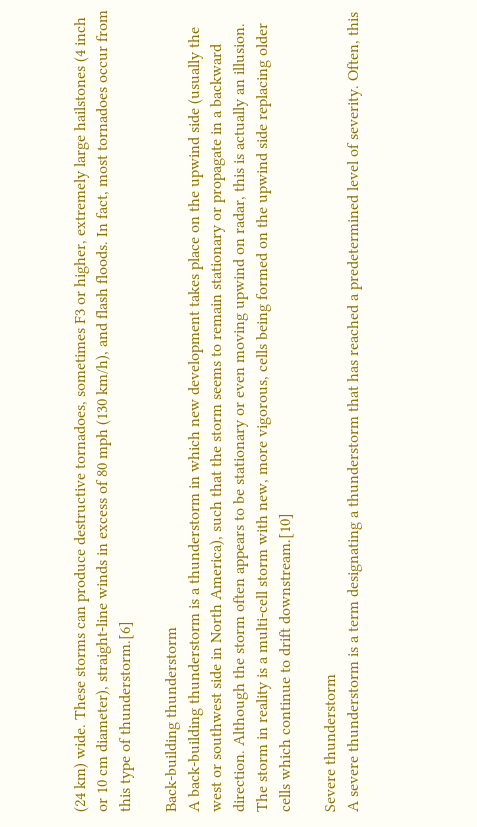(24 km) wide. These storms can produce destructive tornadoes, sometimes F3 or higher, extremely large hailstones (4 inch or 10 cm diameter), straight-line winds in excess of 80 mph (130 km/h), and flash floods. In fact, most tornadoes occur from this type of thunderstorm.[6]

Back-building thunderstorm
A back-building thunderstorm is a thunderstorm in which new development takes place on the upwind side (usually the west or southwest side in North America), such that the storm seems to remain stationary or propagate in a backward direction. Although the storm often appears to be stationary or even moving upwind on radar, this is actually an illusion. The storm in reality is a multi-cell storm with new, more vigorous, cells being formed on the upwind side replacing older cells which continue to drift downstream.[10]

Severe thunderstorm
A severe thunderstorm is a term designating a thunderstorm that has reached a predetermined level of severity. Often, this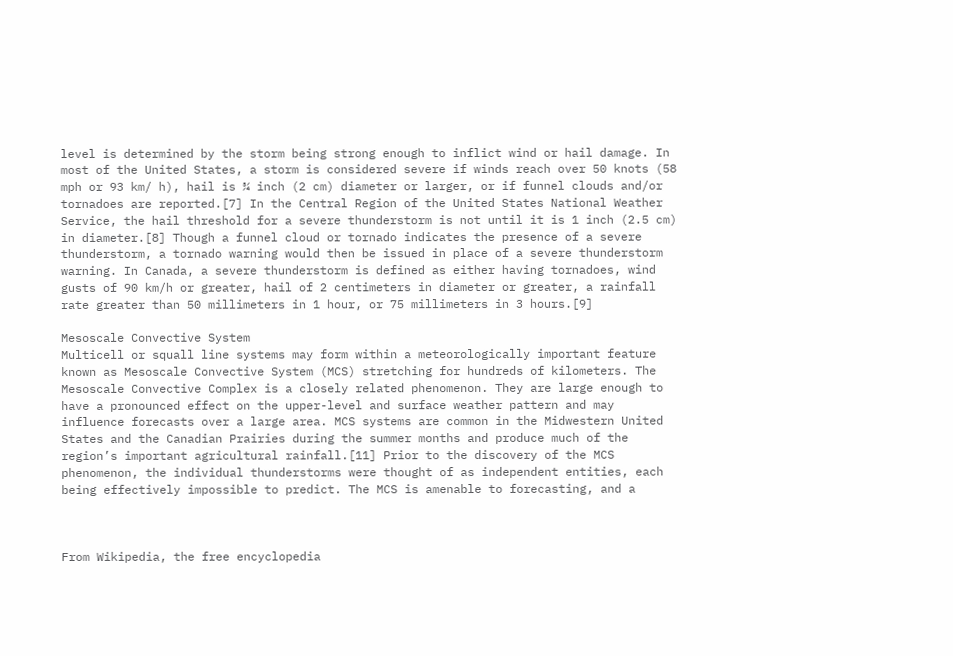level is determined by the storm being strong enough to inflict wind or hail damage. In most of the United States, a storm is considered severe if winds reach over 50 knots (58 mph or 93 km/ h), hail is ¾ inch (2 cm) diameter or larger, or if funnel clouds and/or tornadoes are reported.[7] In the Central Region of the United States National Weather Service, the hail threshold for a severe thunderstorm is not until it is 1 inch (2.5 cm) in diameter.[8] Though a funnel cloud or tornado indicates the presence of a severe thunderstorm, a tornado warning would then be issued in place of a severe thunderstorm warning. In Canada, a severe thunderstorm is defined as either having tornadoes, wind gusts of 90 km/h or greater, hail of 2 centimeters in diameter or greater, a rainfall rate greater than 50 millimeters in 1 hour, or 75 millimeters in 3 hours.[9]

Mesoscale Convective System
Multicell or squall line systems may form within a meteorologically important feature known as Mesoscale Convective System (MCS) stretching for hundreds of kilometers. The Mesoscale Convective Complex is a closely related phenomenon. They are large enough to have a pronounced effect on the upper-level and surface weather pattern and may influence forecasts over a large area. MCS systems are common in the Midwestern United States and the Canadian Prairies during the summer months and produce much of the region’s important agricultural rainfall.[11] Prior to the discovery of the MCS phenomenon, the individual thunderstorms were thought of as independent entities, each being effectively impossible to predict. The MCS is amenable to forecasting, and a



From Wikipedia, the free encyclopedia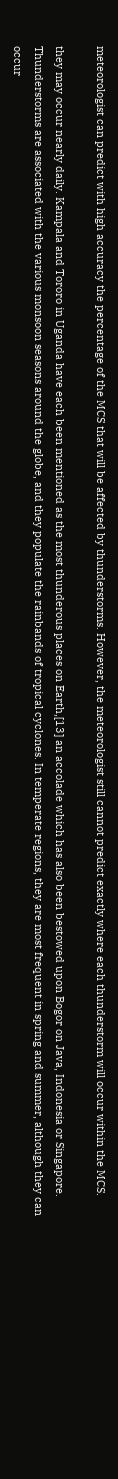meteorologist can predict with high accuracy the percentage of the MCS that will be affected by thunderstorms. However, the meteorologist still cannot predict exactly where each thunderstorm will occur within the MCS.

they may occur nearly daily. Kampala and Tororo in Uganda have each been mentioned as the most thunderous places on Earth,[13] an accolade which has also been bestowed upon Bogor on Java, Indonesia or Singapore. Thunderstorms are associated with the various monsoon seasons around the globe, and they populate the rainbands of tropical cyclones. In temperate regions, they are most frequent in spring and summer, although they can occur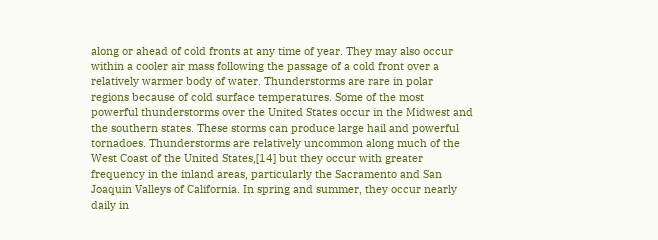along or ahead of cold fronts at any time of year. They may also occur within a cooler air mass following the passage of a cold front over a relatively warmer body of water. Thunderstorms are rare in polar regions because of cold surface temperatures. Some of the most powerful thunderstorms over the United States occur in the Midwest and the southern states. These storms can produce large hail and powerful tornadoes. Thunderstorms are relatively uncommon along much of the West Coast of the United States,[14] but they occur with greater frequency in the inland areas, particularly the Sacramento and San Joaquin Valleys of California. In spring and summer, they occur nearly daily in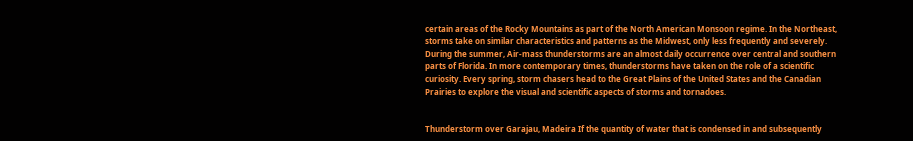certain areas of the Rocky Mountains as part of the North American Monsoon regime. In the Northeast, storms take on similar characteristics and patterns as the Midwest, only less frequently and severely. During the summer, Air-mass thunderstorms are an almost daily occurrence over central and southern parts of Florida. In more contemporary times, thunderstorms have taken on the role of a scientific curiosity. Every spring, storm chasers head to the Great Plains of the United States and the Canadian Prairies to explore the visual and scientific aspects of storms and tornadoes.


Thunderstorm over Garajau, Madeira If the quantity of water that is condensed in and subsequently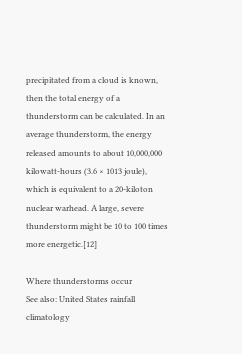precipitated from a cloud is known, then the total energy of a thunderstorm can be calculated. In an average thunderstorm, the energy released amounts to about 10,000,000 kilowatt-hours (3.6 × 1013 joule), which is equivalent to a 20-kiloton nuclear warhead. A large, severe thunderstorm might be 10 to 100 times more energetic.[12]

Where thunderstorms occur
See also: United States rainfall climatology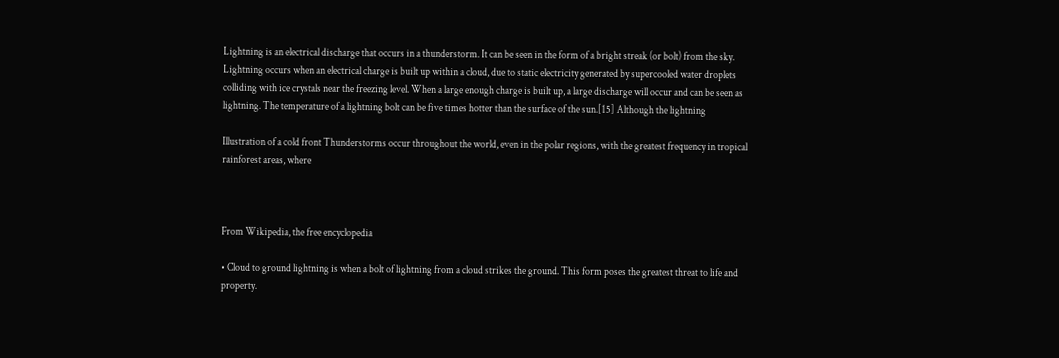Lightning is an electrical discharge that occurs in a thunderstorm. It can be seen in the form of a bright streak (or bolt) from the sky. Lightning occurs when an electrical charge is built up within a cloud, due to static electricity generated by supercooled water droplets colliding with ice crystals near the freezing level. When a large enough charge is built up, a large discharge will occur and can be seen as lightning. The temperature of a lightning bolt can be five times hotter than the surface of the sun.[15] Although the lightning

Illustration of a cold front Thunderstorms occur throughout the world, even in the polar regions, with the greatest frequency in tropical rainforest areas, where



From Wikipedia, the free encyclopedia

• Cloud to ground lightning is when a bolt of lightning from a cloud strikes the ground. This form poses the greatest threat to life and property.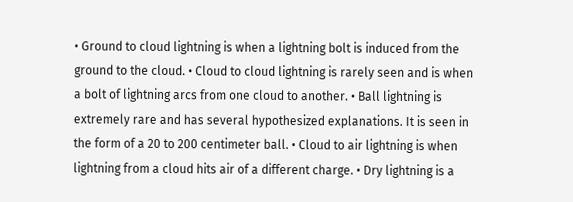• Ground to cloud lightning is when a lightning bolt is induced from the ground to the cloud. • Cloud to cloud lightning is rarely seen and is when a bolt of lightning arcs from one cloud to another. • Ball lightning is extremely rare and has several hypothesized explanations. It is seen in the form of a 20 to 200 centimeter ball. • Cloud to air lightning is when lightning from a cloud hits air of a different charge. • Dry lightning is a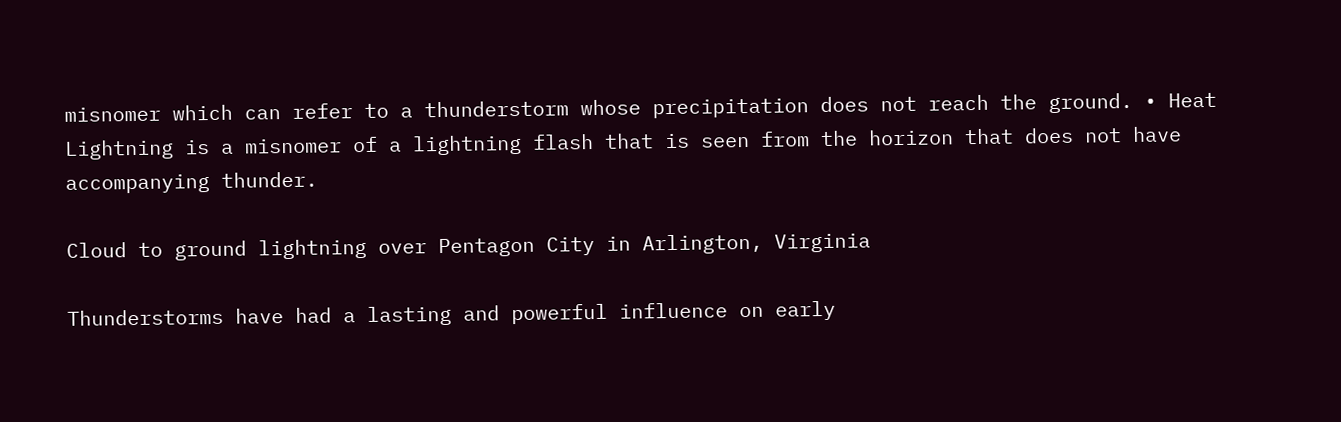misnomer which can refer to a thunderstorm whose precipitation does not reach the ground. • Heat Lightning is a misnomer of a lightning flash that is seen from the horizon that does not have accompanying thunder.

Cloud to ground lightning over Pentagon City in Arlington, Virginia

Thunderstorms have had a lasting and powerful influence on early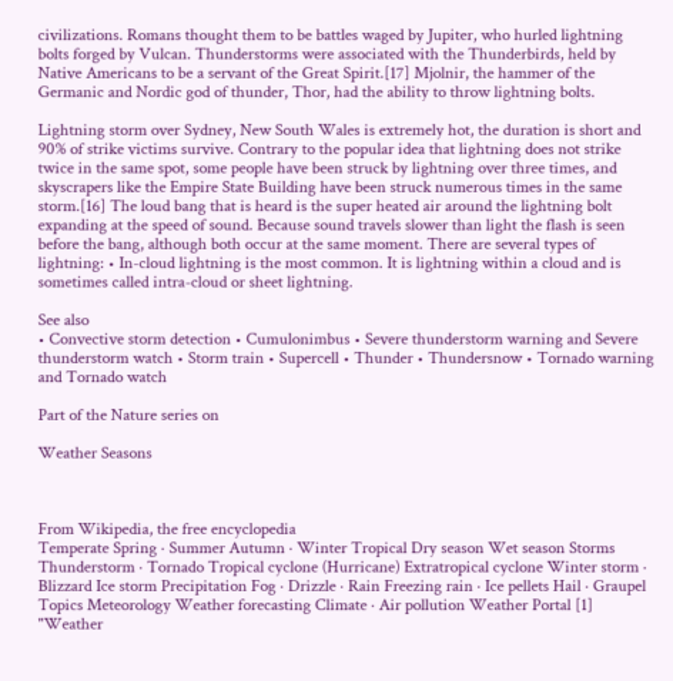civilizations. Romans thought them to be battles waged by Jupiter, who hurled lightning bolts forged by Vulcan. Thunderstorms were associated with the Thunderbirds, held by Native Americans to be a servant of the Great Spirit.[17] Mjolnir, the hammer of the Germanic and Nordic god of thunder, Thor, had the ability to throw lightning bolts.

Lightning storm over Sydney, New South Wales is extremely hot, the duration is short and 90% of strike victims survive. Contrary to the popular idea that lightning does not strike twice in the same spot, some people have been struck by lightning over three times, and skyscrapers like the Empire State Building have been struck numerous times in the same storm.[16] The loud bang that is heard is the super heated air around the lightning bolt expanding at the speed of sound. Because sound travels slower than light the flash is seen before the bang, although both occur at the same moment. There are several types of lightning: • In-cloud lightning is the most common. It is lightning within a cloud and is sometimes called intra-cloud or sheet lightning.

See also
• Convective storm detection • Cumulonimbus • Severe thunderstorm warning and Severe thunderstorm watch • Storm train • Supercell • Thunder • Thundersnow • Tornado warning and Tornado watch

Part of the Nature series on

Weather Seasons



From Wikipedia, the free encyclopedia
Temperate Spring · Summer Autumn · Winter Tropical Dry season Wet season Storms Thunderstorm · Tornado Tropical cyclone (Hurricane) Extratropical cyclone Winter storm · Blizzard Ice storm Precipitation Fog · Drizzle · Rain Freezing rain · Ice pellets Hail · Graupel Topics Meteorology Weather forecasting Climate · Air pollution Weather Portal [1] "Weather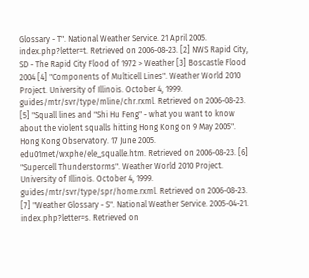Glossary - T". National Weather Service. 21 April 2005. index.php?letter=t. Retrieved on 2006-08-23. [2] NWS Rapid City, SD - The Rapid City Flood of 1972 > Weather [3] Boscastle Flood 2004 [4] "Components of Multicell Lines". Weather World 2010 Project. University of Illinois. October 4, 1999. guides/mtr/svr/type/mline/chr.rxml. Retrieved on 2006-08-23. [5] "Squall lines and "Shi Hu Feng" - what you want to know about the violent squalls hitting Hong Kong on 9 May 2005". Hong Kong Observatory. 17 June 2005. edu01met/wxphe/ele_squalle.htm. Retrieved on 2006-08-23. [6] "Supercell Thunderstorms". Weather World 2010 Project. University of Illinois. October 4, 1999. guides/mtr/svr/type/spr/home.rxml. Retrieved on 2006-08-23. [7] "Weather Glossary - S". National Weather Service. 2005-04-21. index.php?letter=s. Retrieved on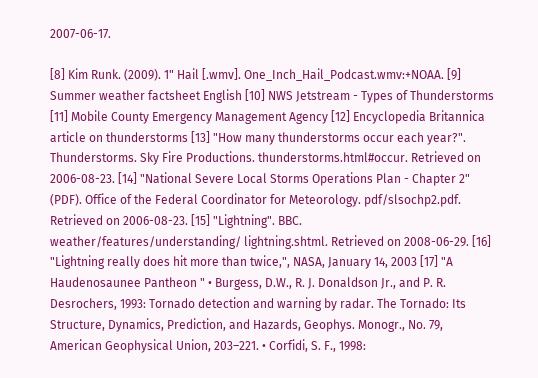2007-06-17.

[8] Kim Runk. (2009). 1" Hail [.wmv]. One_Inch_Hail_Podcast.wmv:+NOAA. [9] Summer weather factsheet English [10] NWS Jetstream - Types of Thunderstorms [11] Mobile County Emergency Management Agency [12] Encyclopedia Britannica article on thunderstorms [13] "How many thunderstorms occur each year?". Thunderstorms. Sky Fire Productions. thunderstorms.html#occur. Retrieved on 2006-08-23. [14] "National Severe Local Storms Operations Plan - Chapter 2" (PDF). Office of the Federal Coordinator for Meteorology. pdf/slsochp2.pdf. Retrieved on 2006-08-23. [15] "Lightning". BBC. weather/features/understanding/ lightning.shtml. Retrieved on 2008-06-29. [16] "Lightning really does hit more than twice,", NASA, January 14, 2003 [17] "A Haudenosaunee Pantheon " • Burgess, D.W., R. J. Donaldson Jr., and P. R. Desrochers, 1993: Tornado detection and warning by radar. The Tornado: Its Structure, Dynamics, Prediction, and Hazards, Geophys. Monogr., No. 79, American Geophysical Union, 203–221. • Corfidi, S. F., 1998: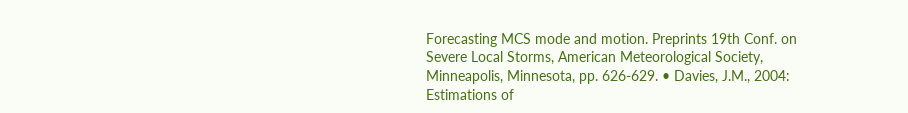Forecasting MCS mode and motion. Preprints 19th Conf. on Severe Local Storms, American Meteorological Society, Minneapolis, Minnesota, pp. 626-629. • Davies, J.M., 2004: Estimations of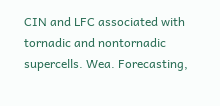CIN and LFC associated with tornadic and nontornadic supercells. Wea. Forecasting,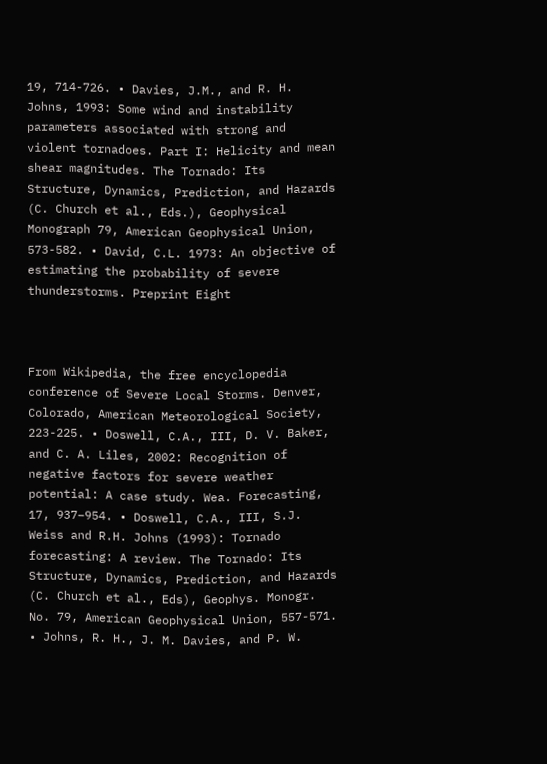19, 714-726. • Davies, J.M., and R. H. Johns, 1993: Some wind and instability parameters associated with strong and violent tornadoes. Part I: Helicity and mean shear magnitudes. The Tornado: Its Structure, Dynamics, Prediction, and Hazards (C. Church et al., Eds.), Geophysical Monograph 79, American Geophysical Union, 573-582. • David, C.L. 1973: An objective of estimating the probability of severe thunderstorms. Preprint Eight



From Wikipedia, the free encyclopedia
conference of Severe Local Storms. Denver, Colorado, American Meteorological Society, 223-225. • Doswell, C.A., III, D. V. Baker, and C. A. Liles, 2002: Recognition of negative factors for severe weather potential: A case study. Wea. Forecasting, 17, 937–954. • Doswell, C.A., III, S.J. Weiss and R.H. Johns (1993): Tornado forecasting: A review. The Tornado: Its Structure, Dynamics, Prediction, and Hazards (C. Church et al., Eds), Geophys. Monogr. No. 79, American Geophysical Union, 557-571. • Johns, R. H., J. M. Davies, and P. W.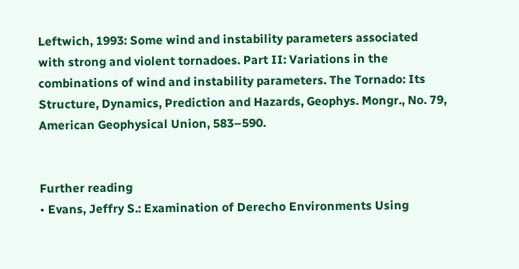Leftwich, 1993: Some wind and instability parameters associated with strong and violent tornadoes. Part II: Variations in the combinations of wind and instability parameters. The Tornado: Its Structure, Dynamics, Prediction and Hazards, Geophys. Mongr., No. 79, American Geophysical Union, 583–590.


Further reading
• Evans, Jeffry S.: Examination of Derecho Environments Using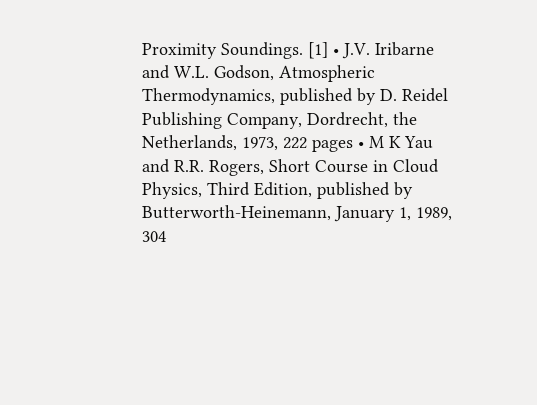Proximity Soundings. [1] • J.V. Iribarne and W.L. Godson, Atmospheric Thermodynamics, published by D. Reidel Publishing Company, Dordrecht, the Netherlands, 1973, 222 pages • M K Yau and R.R. Rogers, Short Course in Cloud Physics, Third Edition, published by Butterworth-Heinemann, January 1, 1989, 304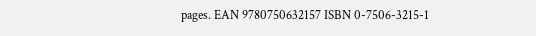pages. EAN 9780750632157 ISBN 0-7506-3215-1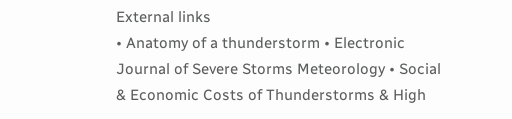External links
• Anatomy of a thunderstorm • Electronic Journal of Severe Storms Meteorology • Social & Economic Costs of Thunderstorms & High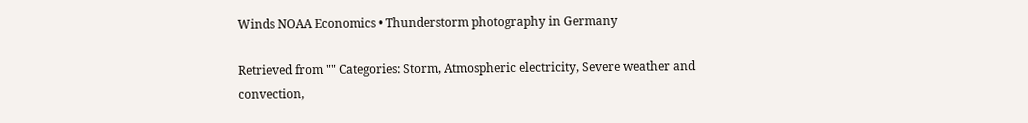Winds NOAA Economics • Thunderstorm photography in Germany

Retrieved from "" Categories: Storm, Atmospheric electricity, Severe weather and convection,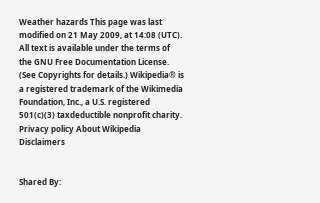Weather hazards This page was last modified on 21 May 2009, at 14:08 (UTC). All text is available under the terms of the GNU Free Documentation License. (See Copyrights for details.) Wikipedia® is a registered trademark of the Wikimedia Foundation, Inc., a U.S. registered 501(c)(3) taxdeductible nonprofit charity. Privacy policy About Wikipedia Disclaimers


Shared By: